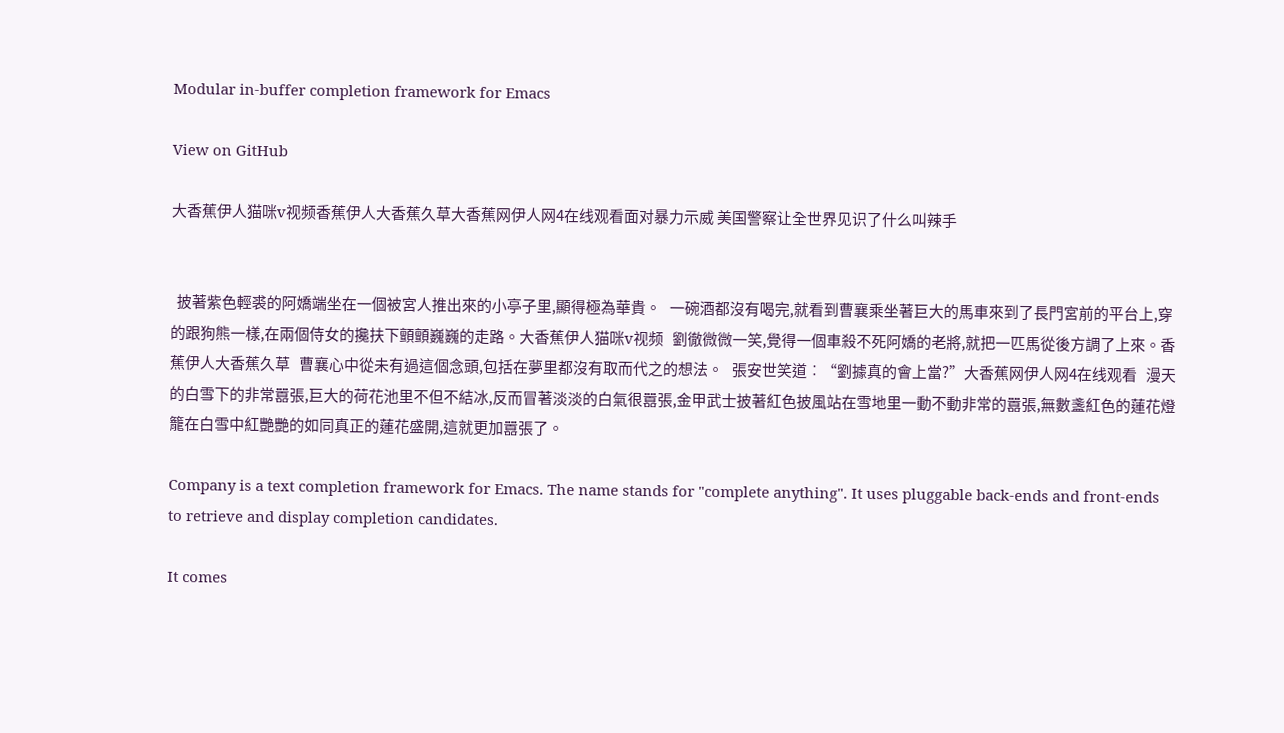Modular in-buffer completion framework for Emacs

View on GitHub

大香蕉伊人猫咪v视频香蕉伊人大香蕉久草大香蕉网伊人网4在线观看面对暴力示威 美国警察让全世界见识了什么叫辣手


  披著紫色輕裘的阿嬌端坐在一個被宮人推出來的小亭子里,顯得極為華貴。   一碗酒都沒有喝完,就看到曹襄乘坐著巨大的馬車來到了長門宮前的平台上,穿的跟狗熊一樣,在兩個侍女的攙扶下顫顫巍巍的走路。大香蕉伊人猫咪v视频   劉徹微微一笑,覺得一個車殺不死阿嬌的老將,就把一匹馬從後方調了上來。香蕉伊人大香蕉久草   曹襄心中從未有過這個念頭,包括在夢里都沒有取而代之的想法。   張安世笑道︰“劉據真的會上當?”大香蕉网伊人网4在线观看   漫天的白雪下的非常囂張,巨大的荷花池里不但不結冰,反而冒著淡淡的白氣很囂張,金甲武士披著紅色披風站在雪地里一動不動非常的囂張,無數盞紅色的蓮花燈籠在白雪中紅艷艷的如同真正的蓮花盛開,這就更加囂張了。

Company is a text completion framework for Emacs. The name stands for "complete anything". It uses pluggable back-ends and front-ends to retrieve and display completion candidates.

It comes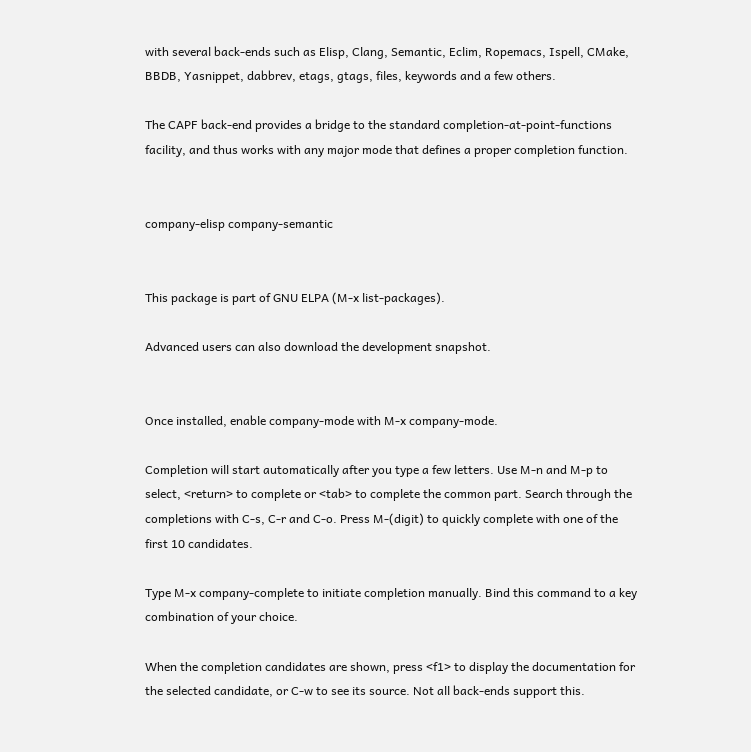with several back-ends such as Elisp, Clang, Semantic, Eclim, Ropemacs, Ispell, CMake, BBDB, Yasnippet, dabbrev, etags, gtags, files, keywords and a few others.

The CAPF back-end provides a bridge to the standard completion-at-point-functions facility, and thus works with any major mode that defines a proper completion function.


company-elisp company-semantic


This package is part of GNU ELPA (M-x list-packages).

Advanced users can also download the development snapshot.


Once installed, enable company-mode with M-x company-mode.

Completion will start automatically after you type a few letters. Use M-n and M-p to select, <return> to complete or <tab> to complete the common part. Search through the completions with C-s, C-r and C-o. Press M-(digit) to quickly complete with one of the first 10 candidates.

Type M-x company-complete to initiate completion manually. Bind this command to a key combination of your choice.

When the completion candidates are shown, press <f1> to display the documentation for the selected candidate, or C-w to see its source. Not all back-ends support this.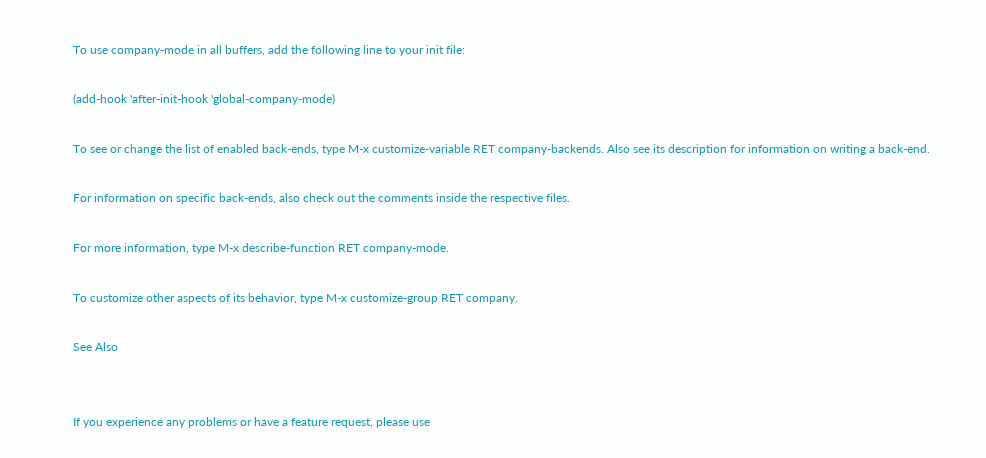To use company-mode in all buffers, add the following line to your init file:

(add-hook 'after-init-hook 'global-company-mode)

To see or change the list of enabled back-ends, type M-x customize-variable RET company-backends. Also see its description for information on writing a back-end.

For information on specific back-ends, also check out the comments inside the respective files.

For more information, type M-x describe-function RET company-mode.

To customize other aspects of its behavior, type M-x customize-group RET company.

See Also


If you experience any problems or have a feature request, please use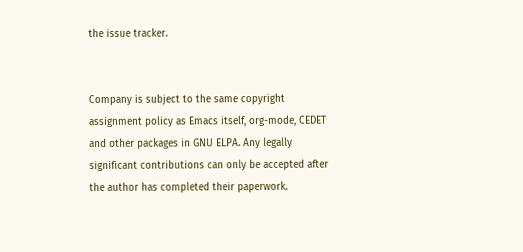the issue tracker.


Company is subject to the same copyright assignment policy as Emacs itself, org-mode, CEDET and other packages in GNU ELPA. Any legally significant contributions can only be accepted after the author has completed their paperwork.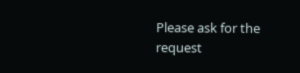Please ask for the request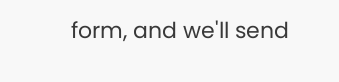form, and we'll send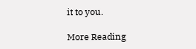it to you.

More Reading